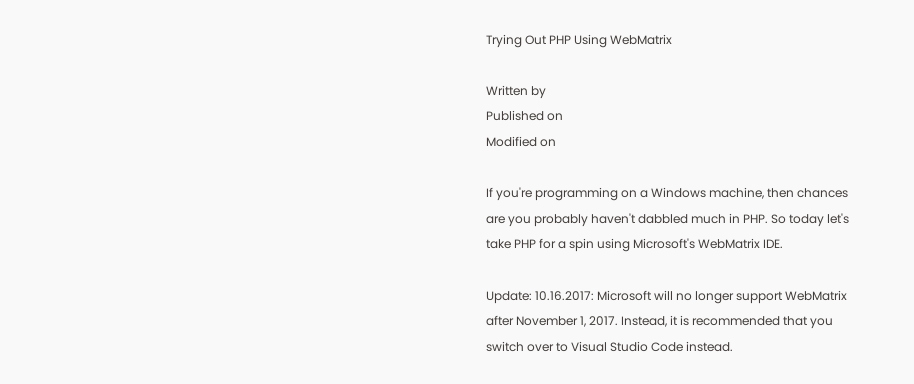Trying Out PHP Using WebMatrix

Written by
Published on
Modified on

If you're programming on a Windows machine, then chances are you probably haven't dabbled much in PHP. So today let's take PHP for a spin using Microsoft's WebMatrix IDE.

Update: 10.16.2017: Microsoft will no longer support WebMatrix after November 1, 2017. Instead, it is recommended that you switch over to Visual Studio Code instead.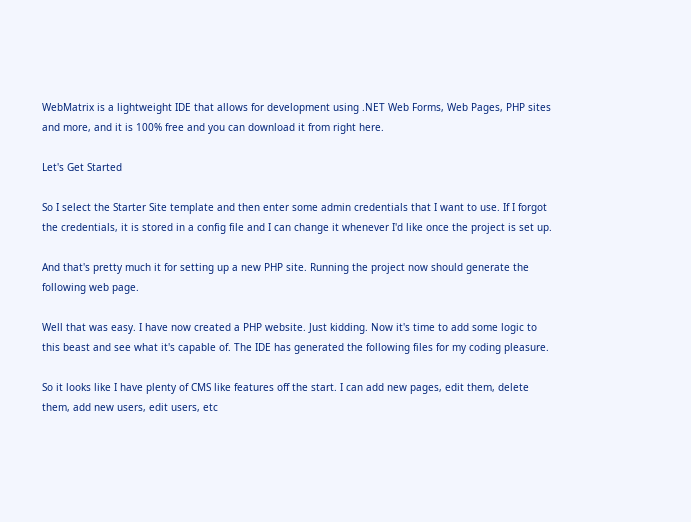WebMatrix is a lightweight IDE that allows for development using .NET Web Forms, Web Pages, PHP sites and more, and it is 100% free and you can download it from right here.

Let's Get Started

So I select the Starter Site template and then enter some admin credentials that I want to use. If I forgot the credentials, it is stored in a config file and I can change it whenever I'd like once the project is set up.

And that's pretty much it for setting up a new PHP site. Running the project now should generate the following web page.

Well that was easy. I have now created a PHP website. Just kidding. Now it's time to add some logic to this beast and see what it's capable of. The IDE has generated the following files for my coding pleasure.

So it looks like I have plenty of CMS like features off the start. I can add new pages, edit them, delete them, add new users, edit users, etc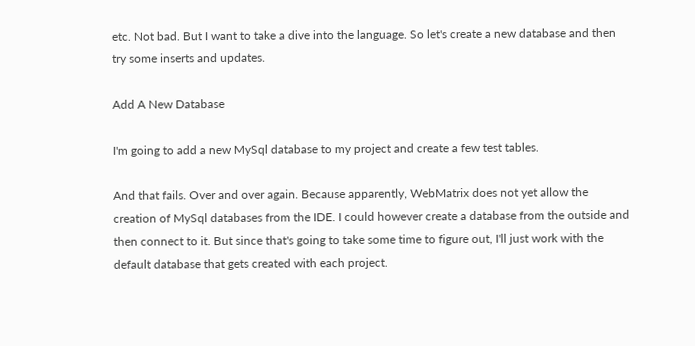etc. Not bad. But I want to take a dive into the language. So let's create a new database and then try some inserts and updates.

Add A New Database

I'm going to add a new MySql database to my project and create a few test tables.

And that fails. Over and over again. Because apparently, WebMatrix does not yet allow the creation of MySql databases from the IDE. I could however create a database from the outside and then connect to it. But since that's going to take some time to figure out, I'll just work with the default database that gets created with each project.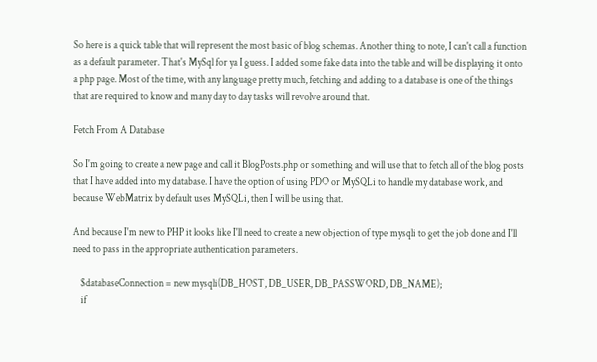So here is a quick table that will represent the most basic of blog schemas. Another thing to note, I can't call a function as a default parameter. That's MySql for ya I guess. I added some fake data into the table and will be displaying it onto a php page. Most of the time, with any language pretty much, fetching and adding to a database is one of the things that are required to know and many day to day tasks will revolve around that.

Fetch From A Database

So I'm going to create a new page and call it BlogPosts.php or something and will use that to fetch all of the blog posts that I have added into my database. I have the option of using PDO or MySQLi to handle my database work, and because WebMatrix by default uses MySQLi, then I will be using that.

And because I'm new to PHP it looks like I'll need to create a new objection of type mysqli to get the job done and I'll need to pass in the appropriate authentication parameters.

    $databaseConnection = new mysqli(DB_HOST, DB_USER, DB_PASSWORD, DB_NAME);
    if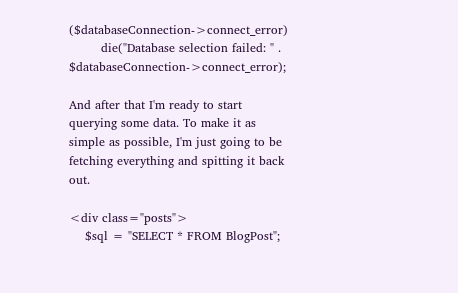($databaseConnection->connect_error)
        die("Database selection failed: " . $databaseConnection->connect_error);

And after that I'm ready to start querying some data. To make it as simple as possible, I'm just going to be fetching everything and spitting it back out.

<div class="posts">
    $sql = "SELECT * FROM BlogPost";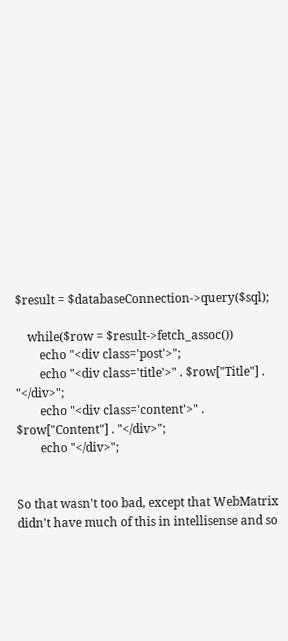$result = $databaseConnection->query($sql);

    while($row = $result->fetch_assoc())
        echo "<div class='post'>";
        echo "<div class='title'>" . $row["Title"] . "</div>";
        echo "<div class='content'>" . $row["Content"] . "</div>";
        echo "</div>";


So that wasn't too bad, except that WebMatrix didn't have much of this in intellisense and so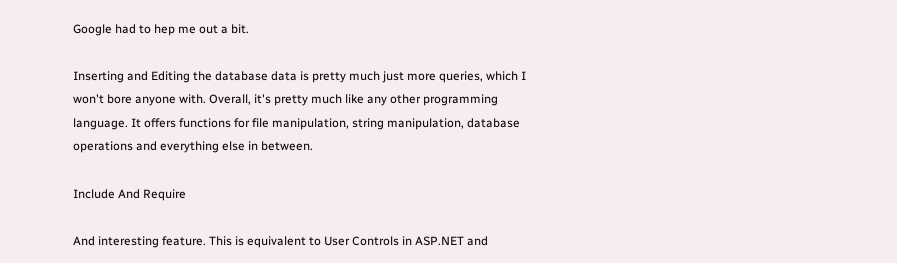Google had to hep me out a bit.

Inserting and Editing the database data is pretty much just more queries, which I won't bore anyone with. Overall, it's pretty much like any other programming language. It offers functions for file manipulation, string manipulation, database operations and everything else in between.

Include And Require

And interesting feature. This is equivalent to User Controls in ASP.NET and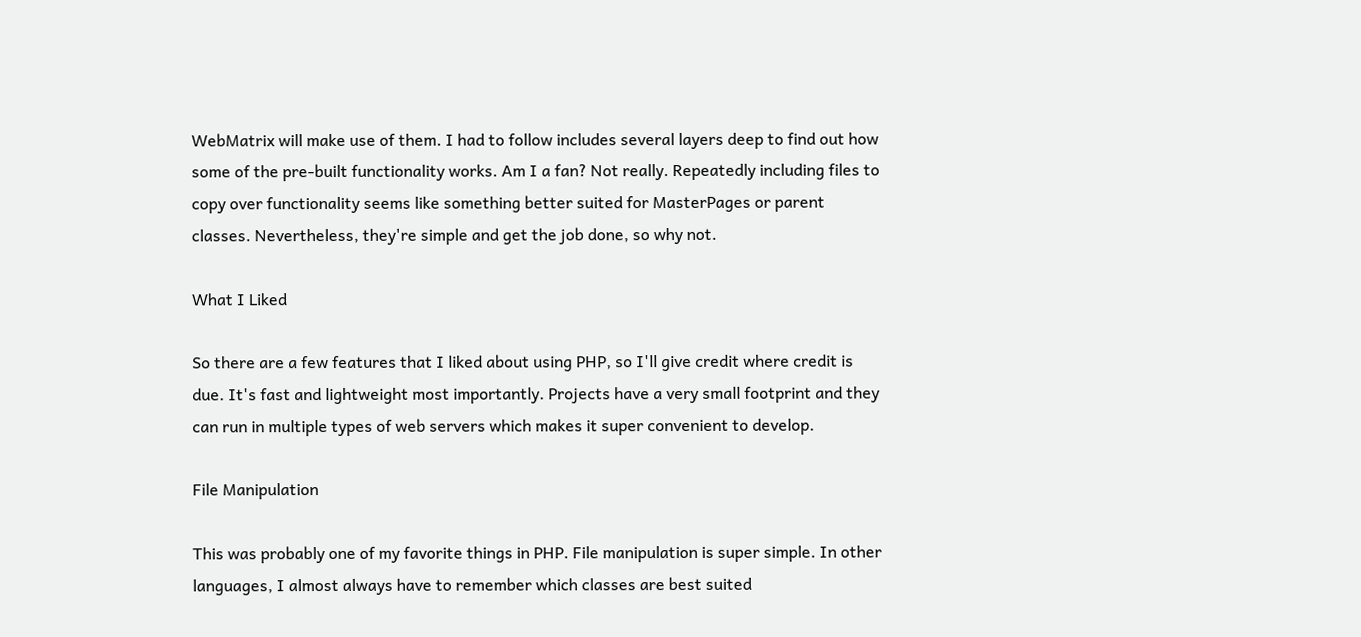WebMatrix will make use of them. I had to follow includes several layers deep to find out how some of the pre-built functionality works. Am I a fan? Not really. Repeatedly including files to copy over functionality seems like something better suited for MasterPages or parent classes. Nevertheless, they're simple and get the job done, so why not.

What I Liked

So there are a few features that I liked about using PHP, so I'll give credit where credit is due. It's fast and lightweight most importantly. Projects have a very small footprint and they can run in multiple types of web servers which makes it super convenient to develop.

File Manipulation

This was probably one of my favorite things in PHP. File manipulation is super simple. In other languages, I almost always have to remember which classes are best suited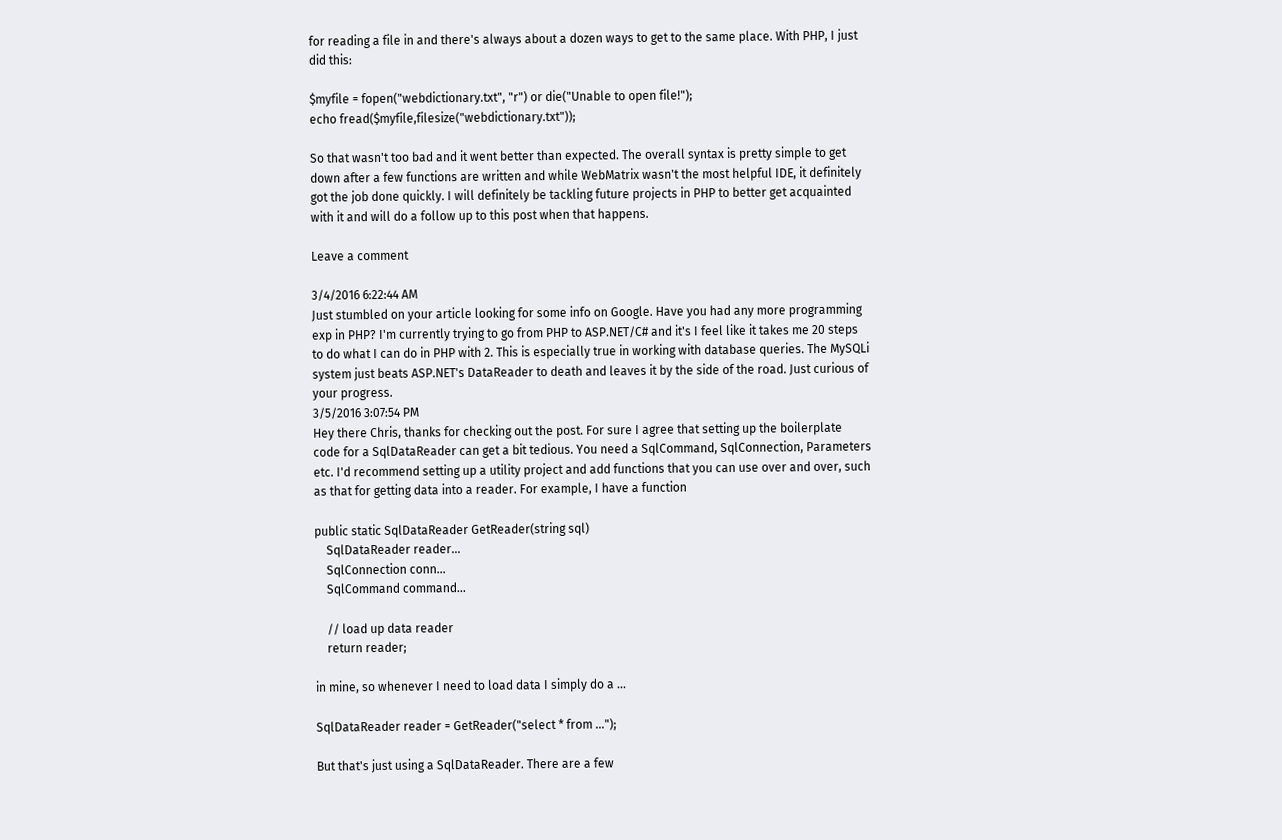for reading a file in and there's always about a dozen ways to get to the same place. With PHP, I just did this:

$myfile = fopen("webdictionary.txt", "r") or die("Unable to open file!");
echo fread($myfile,filesize("webdictionary.txt"));

So that wasn't too bad and it went better than expected. The overall syntax is pretty simple to get down after a few functions are written and while WebMatrix wasn't the most helpful IDE, it definitely got the job done quickly. I will definitely be tackling future projects in PHP to better get acquainted with it and will do a follow up to this post when that happens.

Leave a comment

3/4/2016 6:22:44 AM
Just stumbled on your article looking for some info on Google. Have you had any more programming exp in PHP? I'm currently trying to go from PHP to ASP.NET/C# and it's I feel like it takes me 20 steps to do what I can do in PHP with 2. This is especially true in working with database queries. The MySQLi system just beats ASP.NET's DataReader to death and leaves it by the side of the road. Just curious of your progress.
3/5/2016 3:07:54 PM
Hey there Chris, thanks for checking out the post. For sure I agree that setting up the boilerplate code for a SqlDataReader can get a bit tedious. You need a SqlCommand, SqlConnection, Parameters etc. I'd recommend setting up a utility project and add functions that you can use over and over, such as that for getting data into a reader. For example, I have a function

public static SqlDataReader GetReader(string sql)
    SqlDataReader reader...
    SqlConnection conn...
    SqlCommand command...

    // load up data reader
    return reader;

in mine, so whenever I need to load data I simply do a ...

SqlDataReader reader = GetReader("select * from ...");

But that's just using a SqlDataReader. There are a few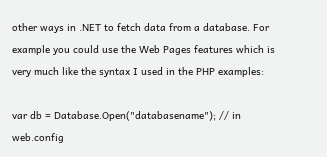other ways in .NET to fetch data from a database. For example you could use the Web Pages features which is very much like the syntax I used in the PHP examples:

var db = Database.Open("databasename"); // in web.config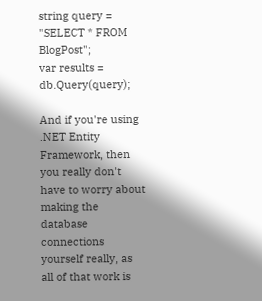string query = "SELECT * FROM BlogPost";
var results = db.Query(query);

And if you're using .NET Entity Framework, then you really don't have to worry about making the database connections yourself really, as all of that work is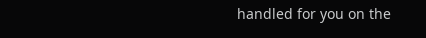handled for you on the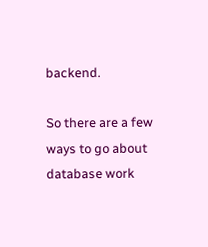backend.

So there are a few ways to go about database work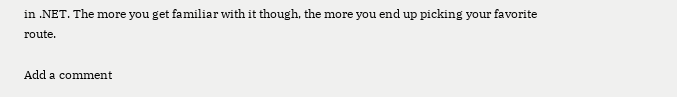in .NET. The more you get familiar with it though, the more you end up picking your favorite route.

Add a comment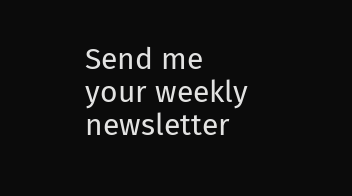Send me your weekly newsletter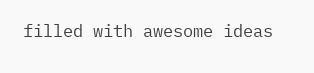filled with awesome ideas